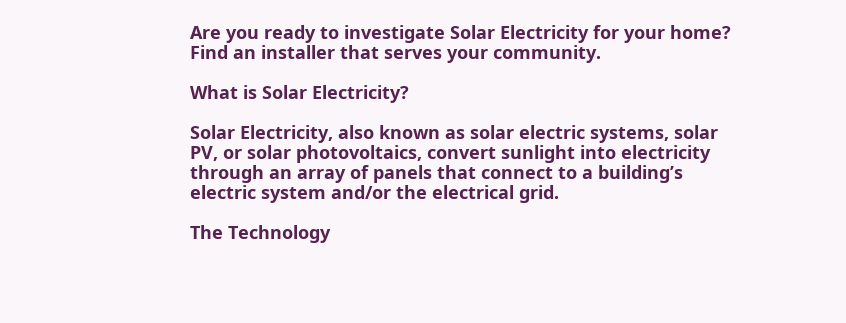Are you ready to investigate Solar Electricity for your home? Find an installer that serves your community.

What is Solar Electricity?

Solar Electricity, also known as solar electric systems, solar PV, or solar photovoltaics, convert sunlight into electricity through an array of panels that connect to a building’s electric system and/or the electrical grid.

The Technology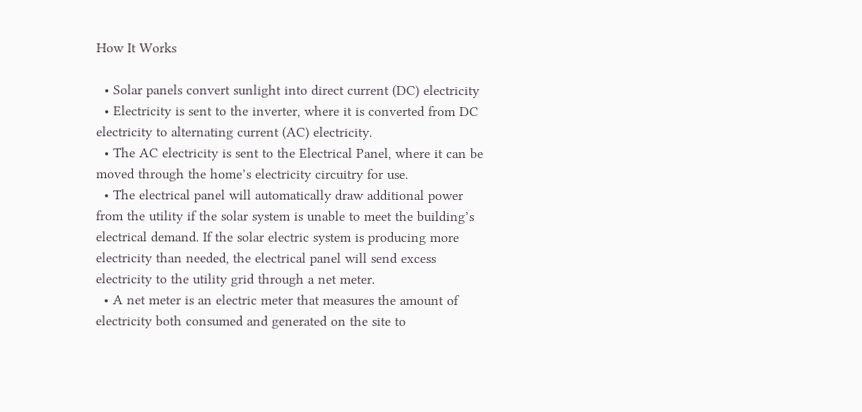How It Works

  • Solar panels convert sunlight into direct current (DC) electricity
  • Electricity is sent to the inverter, where it is converted from DC electricity to alternating current (AC) electricity.
  • The AC electricity is sent to the Electrical Panel, where it can be moved through the home’s electricity circuitry for use.
  • The electrical panel will automatically draw additional power from the utility if the solar system is unable to meet the building’s electrical demand. If the solar electric system is producing more electricity than needed, the electrical panel will send excess electricity to the utility grid through a net meter.
  • A net meter is an electric meter that measures the amount of electricity both consumed and generated on the site to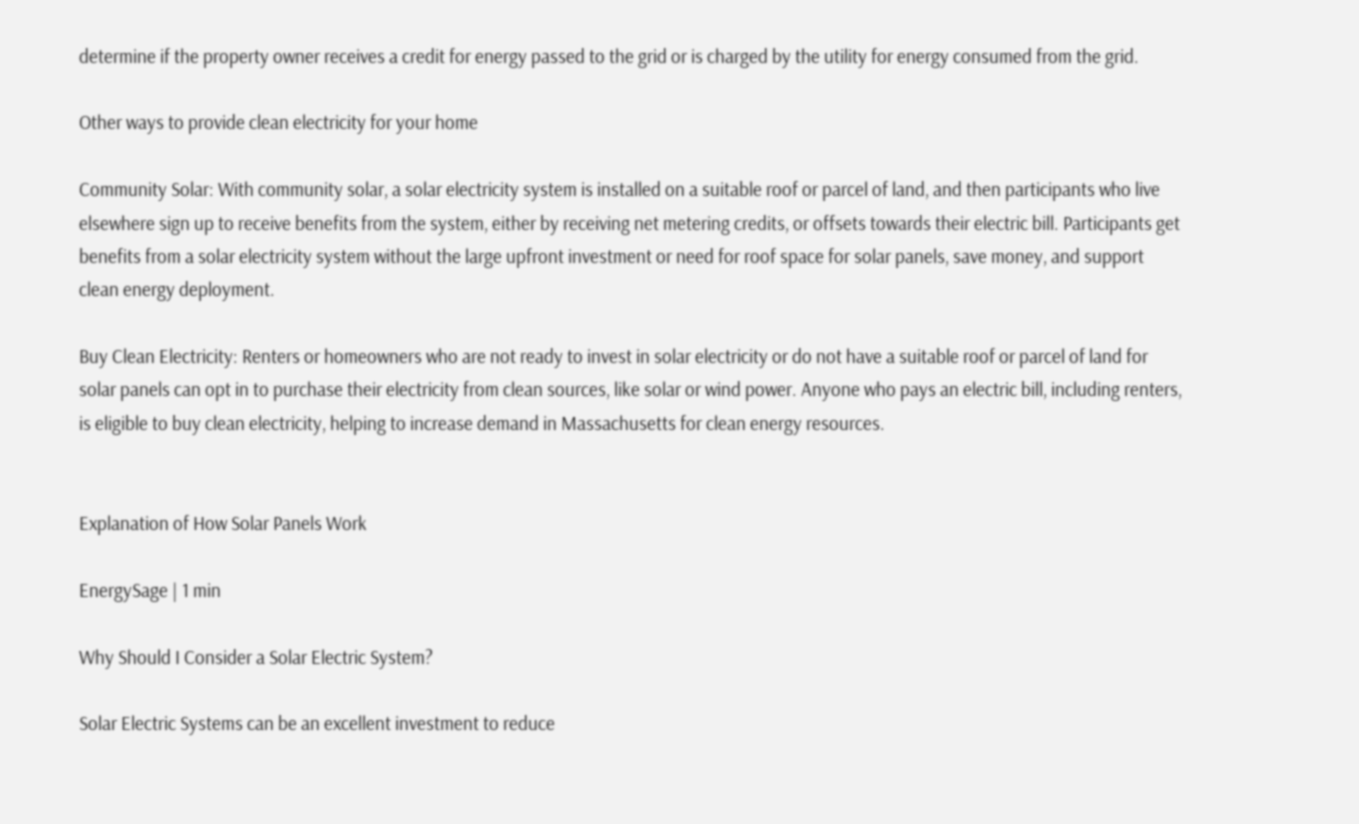determine if the property owner receives a credit for energy passed to the grid or is charged by the utility for energy consumed from the grid.

Other ways to provide clean electricity for your home

Community Solar: With community solar, a solar electricity system is installed on a suitable roof or parcel of land, and then participants who live elsewhere sign up to receive benefits from the system, either by receiving net metering credits, or offsets towards their electric bill. Participants get benefits from a solar electricity system without the large upfront investment or need for roof space for solar panels, save money, and support clean energy deployment.

Buy Clean Electricity: Renters or homeowners who are not ready to invest in solar electricity or do not have a suitable roof or parcel of land for solar panels can opt in to purchase their electricity from clean sources, like solar or wind power. Anyone who pays an electric bill, including renters, is eligible to buy clean electricity, helping to increase demand in Massachusetts for clean energy resources.


Explanation of How Solar Panels Work

EnergySage | 1 min

Why Should I Consider a Solar Electric System?

Solar Electric Systems can be an excellent investment to reduce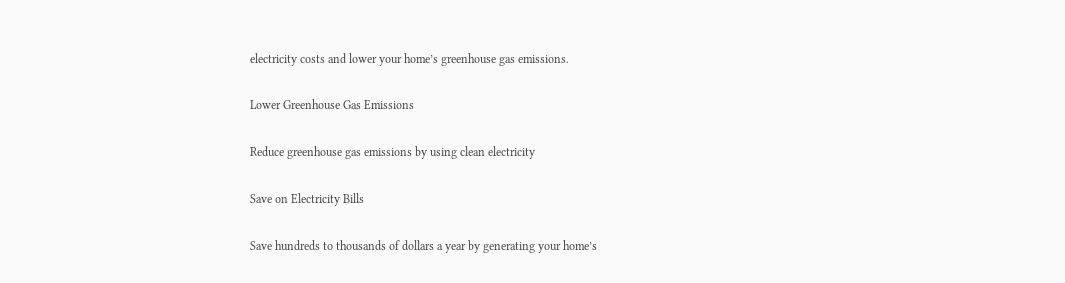electricity costs and lower your home’s greenhouse gas emissions.

Lower Greenhouse Gas Emissions

Reduce greenhouse gas emissions by using clean electricity

Save on Electricity Bills

Save hundreds to thousands of dollars a year by generating your home’s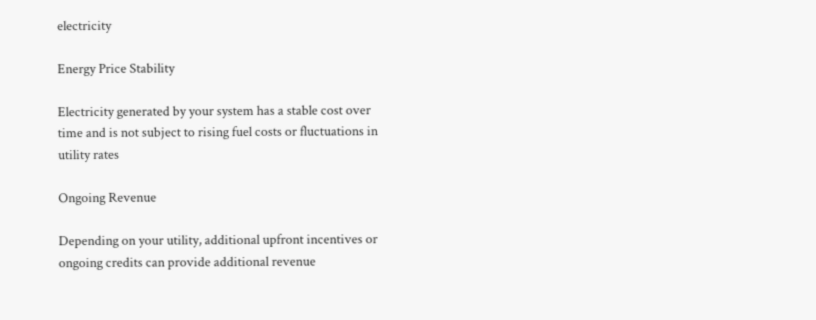electricity

Energy Price Stability

Electricity generated by your system has a stable cost over time and is not subject to rising fuel costs or fluctuations in utility rates

Ongoing Revenue

Depending on your utility, additional upfront incentives or ongoing credits can provide additional revenue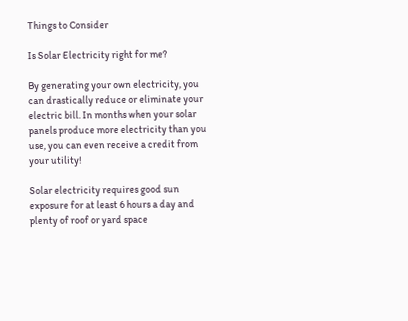Things to Consider

Is Solar Electricity right for me?

By generating your own electricity, you can drastically reduce or eliminate your electric bill. In months when your solar panels produce more electricity than you use, you can even receive a credit from your utility!

Solar electricity requires good sun exposure for at least 6 hours a day and plenty of roof or yard space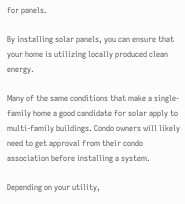for panels.

By installing solar panels, you can ensure that your home is utilizing locally produced clean energy.

Many of the same conditions that make a single-family home a good candidate for solar apply to multi-family buildings. Condo owners will likely need to get approval from their condo association before installing a system.

Depending on your utility,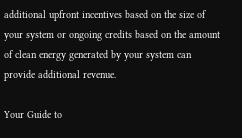additional upfront incentives based on the size of your system or ongoing credits based on the amount of clean energy generated by your system can provide additional revenue.

Your Guide to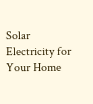Solar Electricity for Your Home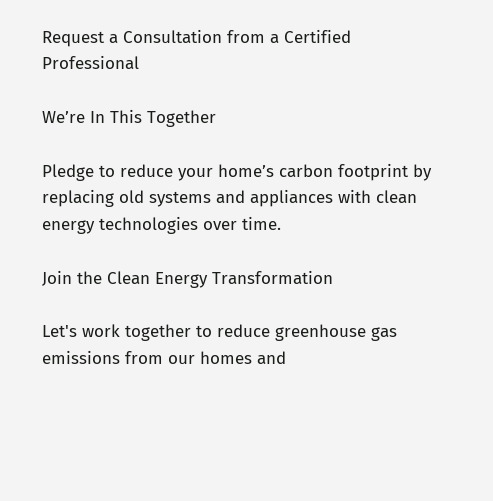Request a Consultation from a Certified Professional

We’re In This Together

Pledge to reduce your home’s carbon footprint by replacing old systems and appliances with clean energy technologies over time.

Join the Clean Energy Transformation

Let's work together to reduce greenhouse gas emissions from our homes and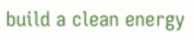build a clean energy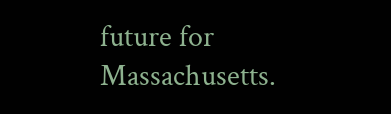future for Massachusetts.